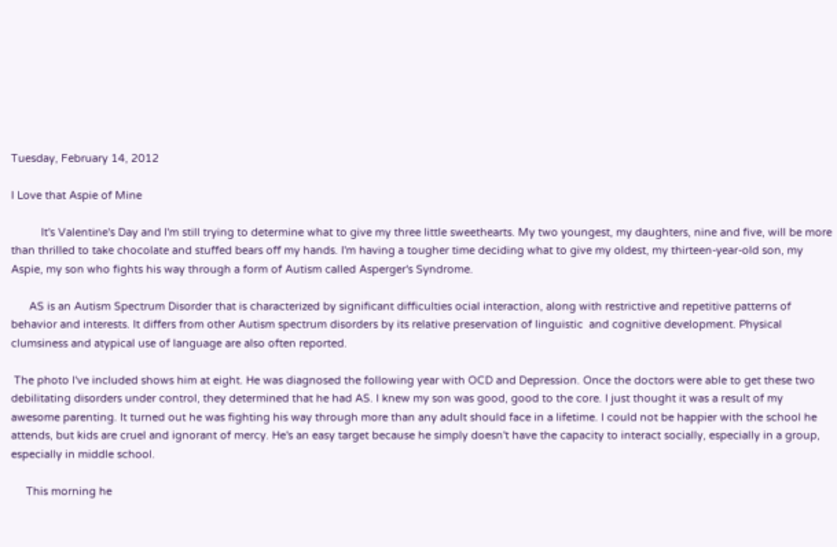Tuesday, February 14, 2012

I Love that Aspie of Mine

          It's Valentine's Day and I'm still trying to determine what to give my three little sweethearts. My two youngest, my daughters, nine and five, will be more than thrilled to take chocolate and stuffed bears off my hands. I'm having a tougher time deciding what to give my oldest, my thirteen-year-old son, my Aspie, my son who fights his way through a form of Autism called Asperger's Syndrome.

      AS is an Autism Spectrum Disorder that is characterized by significant difficulties ocial interaction, along with restrictive and repetitive patterns of behavior and interests. It differs from other Autism spectrum disorders by its relative preservation of linguistic  and cognitive development. Physical clumsiness and atypical use of language are also often reported.

 The photo I've included shows him at eight. He was diagnosed the following year with OCD and Depression. Once the doctors were able to get these two debilitating disorders under control, they determined that he had AS. I knew my son was good, good to the core. I just thought it was a result of my awesome parenting. It turned out he was fighting his way through more than any adult should face in a lifetime. I could not be happier with the school he attends, but kids are cruel and ignorant of mercy. He's an easy target because he simply doesn't have the capacity to interact socially, especially in a group, especially in middle school.

     This morning he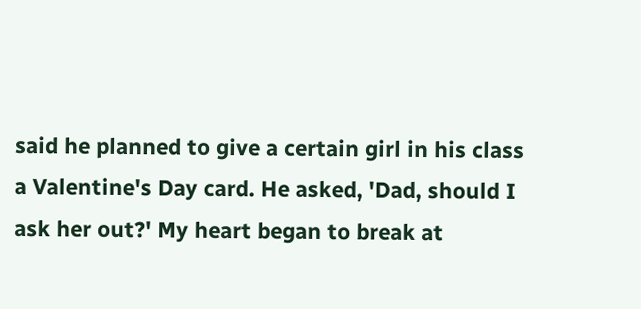said he planned to give a certain girl in his class a Valentine's Day card. He asked, 'Dad, should I ask her out?' My heart began to break at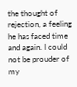the thought of rejection, a feeling he has faced time and again. I could not be prouder of my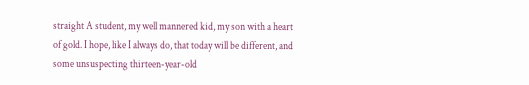straight A student, my well mannered kid, my son with a heart of gold. I hope, like I always do, that today will be different, and some unsuspecting thirteen-year-old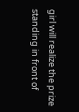girl will realize the prize standing in front of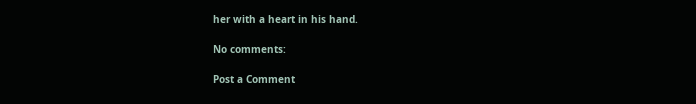her with a heart in his hand.

No comments:

Post a Comment